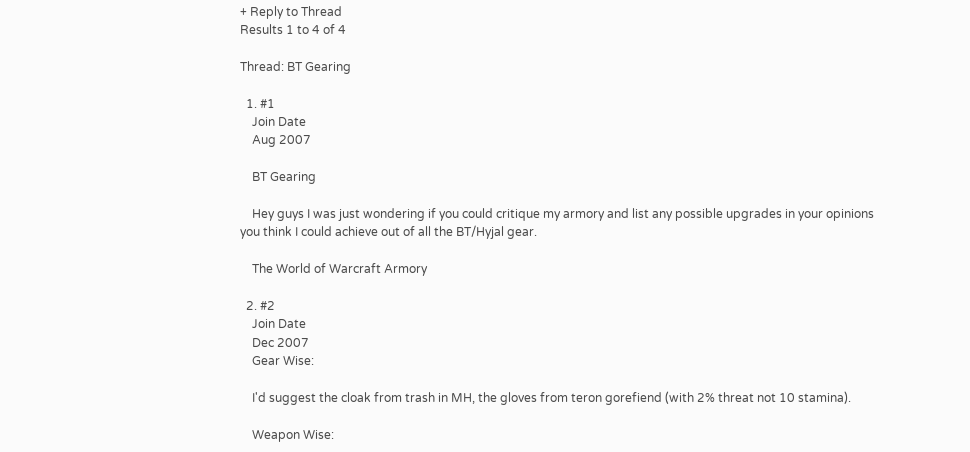+ Reply to Thread
Results 1 to 4 of 4

Thread: BT Gearing

  1. #1
    Join Date
    Aug 2007

    BT Gearing

    Hey guys I was just wondering if you could critique my armory and list any possible upgrades in your opinions you think I could achieve out of all the BT/Hyjal gear.

    The World of Warcraft Armory

  2. #2
    Join Date
    Dec 2007
    Gear Wise:

    I'd suggest the cloak from trash in MH, the gloves from teron gorefiend (with 2% threat not 10 stamina).

    Weapon Wise: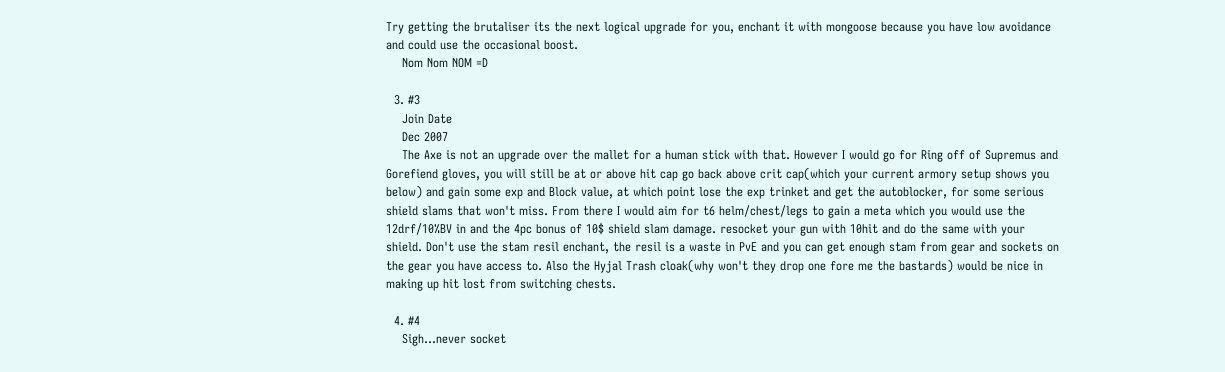Try getting the brutaliser its the next logical upgrade for you, enchant it with mongoose because you have low avoidance and could use the occasional boost.
    Nom Nom NOM =D

  3. #3
    Join Date
    Dec 2007
    The Axe is not an upgrade over the mallet for a human stick with that. However I would go for Ring off of Supremus and Gorefiend gloves, you will still be at or above hit cap go back above crit cap(which your current armory setup shows you below) and gain some exp and Block value, at which point lose the exp trinket and get the autoblocker, for some serious shield slams that won't miss. From there I would aim for t6 helm/chest/legs to gain a meta which you would use the 12drf/10%BV in and the 4pc bonus of 10$ shield slam damage. resocket your gun with 10hit and do the same with your shield. Don't use the stam resil enchant, the resil is a waste in PvE and you can get enough stam from gear and sockets on the gear you have access to. Also the Hyjal Trash cloak(why won't they drop one fore me the bastards) would be nice in making up hit lost from switching chests.

  4. #4
    Sigh...never socket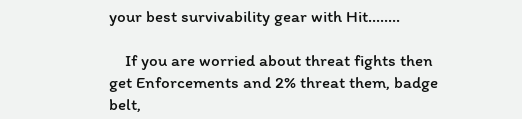your best survivability gear with Hit........

    If you are worried about threat fights then get Enforcements and 2% threat them, badge belt,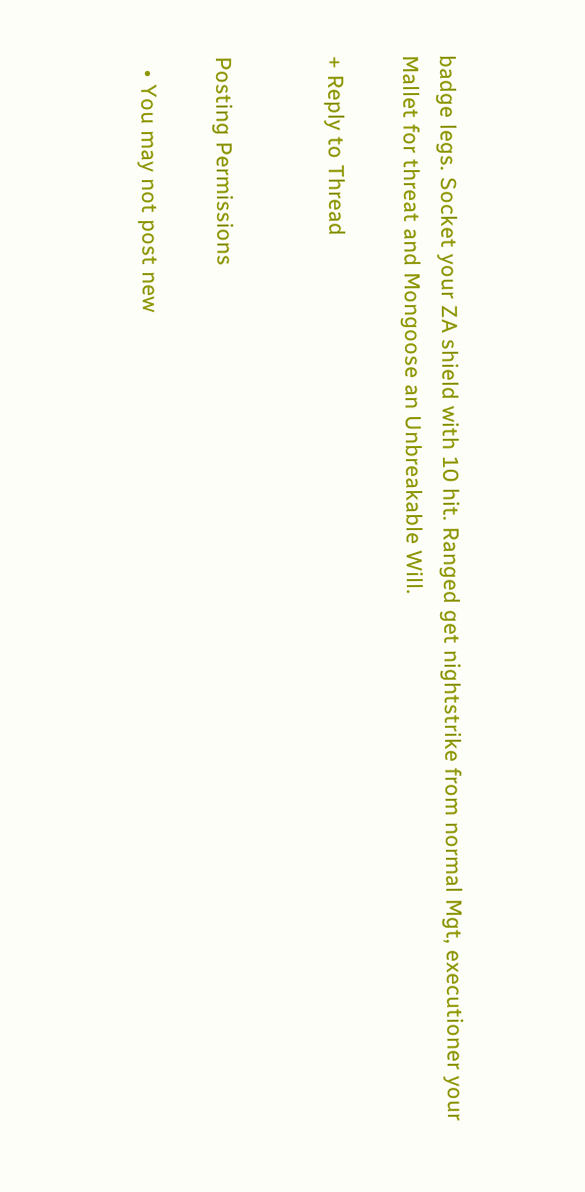badge legs. Socket your ZA shield with 10 hit. Ranged get nightstrike from normal Mgt, executioner your Mallet for threat and Mongoose an Unbreakable Will.

+ Reply to Thread


Posting Permissions

  • You may not post new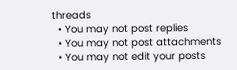threads
  • You may not post replies
  • You may not post attachments
  • You may not edit your posts